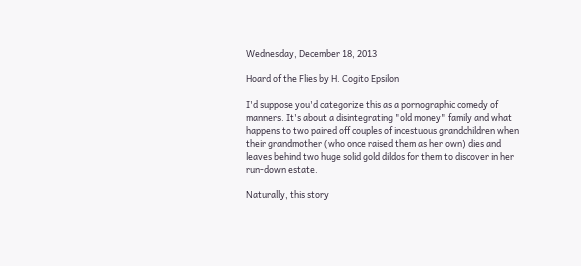Wednesday, December 18, 2013

Hoard of the Flies by H. Cogito Epsilon

I'd suppose you'd categorize this as a pornographic comedy of manners. It's about a disintegrating "old money" family and what happens to two paired off couples of incestuous grandchildren when their grandmother (who once raised them as her own) dies and leaves behind two huge solid gold dildos for them to discover in her run-down estate.

Naturally, this story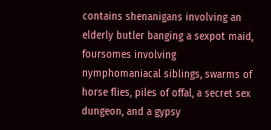contains shenanigans involving an elderly butler banging a sexpot maid, foursomes involving nymphomaniacal siblings, swarms of horse flies, piles of offal, a secret sex dungeon, and a gypsy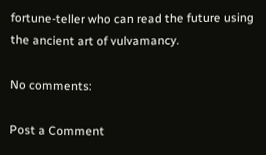fortune-teller who can read the future using the ancient art of vulvamancy.

No comments:

Post a Comment